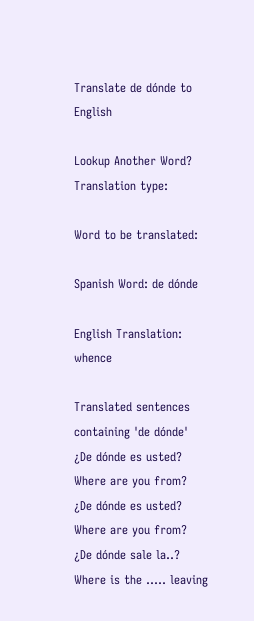Translate de dónde to English

Lookup Another Word?
Translation type:

Word to be translated:

Spanish Word: de dónde

English Translation: whence

Translated sentences containing 'de dónde'
¿De dónde es usted?
Where are you from?
¿De dónde es usted?
Where are you from?
¿De dónde sale la..?
Where is the ..... leaving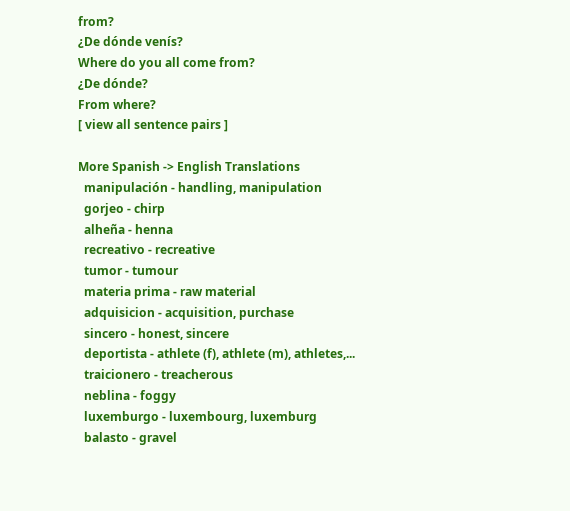from?
¿De dónde venís?
Where do you all come from?
¿De dónde?
From where?
[ view all sentence pairs ]

More Spanish -> English Translations
  manipulación - handling, manipulation
  gorjeo - chirp
  alheña - henna
  recreativo - recreative
  tumor - tumour
  materia prima - raw material
  adquisicion - acquisition, purchase
  sincero - honest, sincere
  deportista - athlete (f), athlete (m), athletes,...
  traicionero - treacherous
  neblina - foggy
  luxemburgo - luxembourg, luxemburg
  balasto - gravel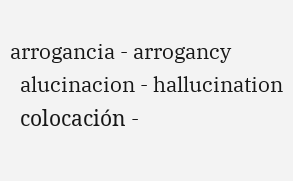arrogancia - arrogancy
  alucinacion - hallucination
  colocación -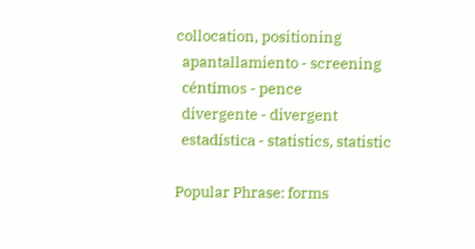collocation, positioning
  apantallamiento - screening
  céntimos - pence
  divergente - divergent
  estadística - statistics, statistic

Popular Phrase: forms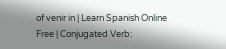of venir in | Learn Spanish Online Free | Conjugated Verb: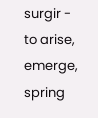surgir - to arise, emerge, spring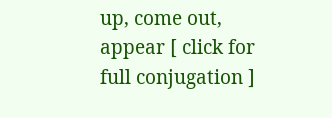up, come out, appear [ click for full conjugation ]